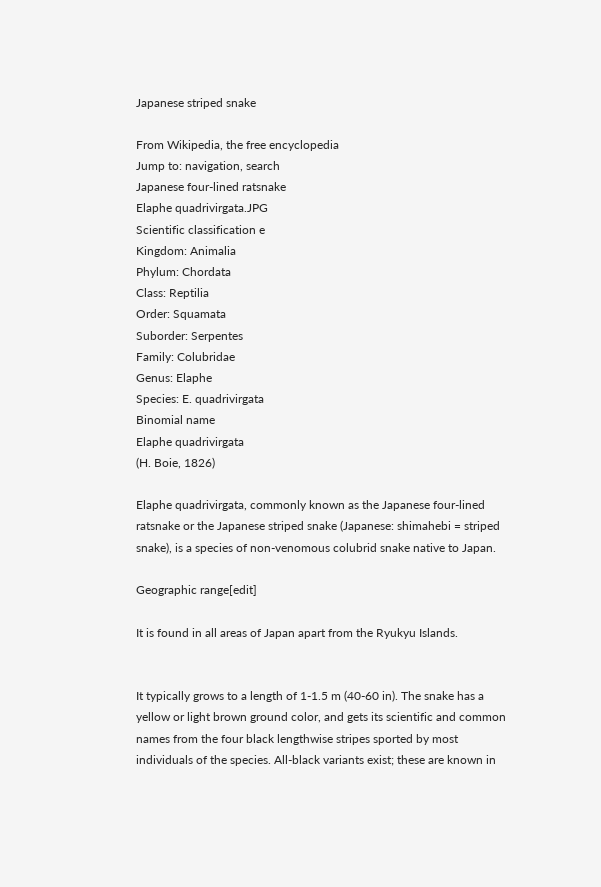Japanese striped snake

From Wikipedia, the free encyclopedia
Jump to: navigation, search
Japanese four-lined ratsnake
Elaphe quadrivirgata.JPG
Scientific classification e
Kingdom: Animalia
Phylum: Chordata
Class: Reptilia
Order: Squamata
Suborder: Serpentes
Family: Colubridae
Genus: Elaphe
Species: E. quadrivirgata
Binomial name
Elaphe quadrivirgata
(H. Boie, 1826)

Elaphe quadrivirgata, commonly known as the Japanese four-lined ratsnake or the Japanese striped snake (Japanese: shimahebi = striped snake), is a species of non-venomous colubrid snake native to Japan.

Geographic range[edit]

It is found in all areas of Japan apart from the Ryukyu Islands.


It typically grows to a length of 1-1.5 m (40-60 in). The snake has a yellow or light brown ground color, and gets its scientific and common names from the four black lengthwise stripes sported by most individuals of the species. All-black variants exist; these are known in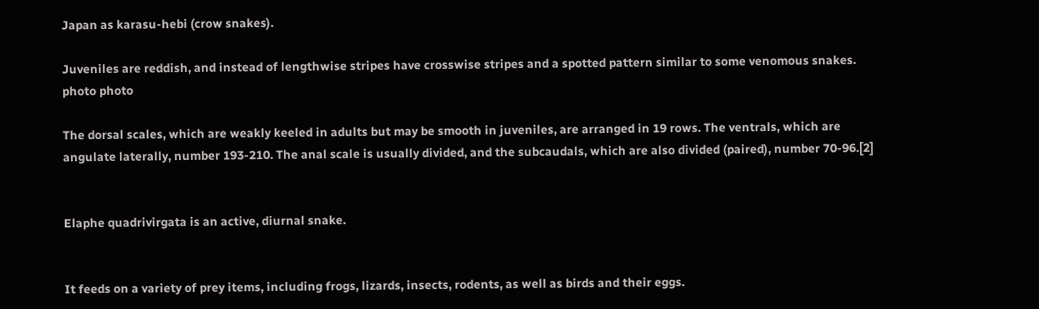Japan as karasu-hebi (crow snakes).

Juveniles are reddish, and instead of lengthwise stripes have crosswise stripes and a spotted pattern similar to some venomous snakes. photo photo

The dorsal scales, which are weakly keeled in adults but may be smooth in juveniles, are arranged in 19 rows. The ventrals, which are angulate laterally, number 193-210. The anal scale is usually divided, and the subcaudals, which are also divided (paired), number 70-96.[2]


Elaphe quadrivirgata is an active, diurnal snake.


It feeds on a variety of prey items, including frogs, lizards, insects, rodents, as well as birds and their eggs.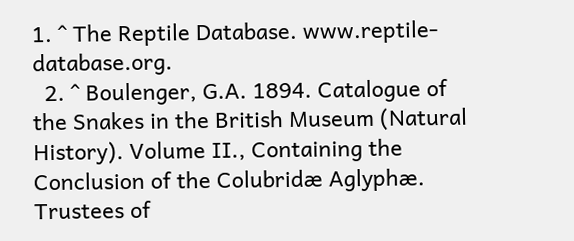1. ^ The Reptile Database. www.reptile-database.org.
  2. ^ Boulenger, G.A. 1894. Catalogue of the Snakes in the British Museum (Natural History). Volume II., Containing the Conclusion of the Colubridæ Aglyphæ. Trustees of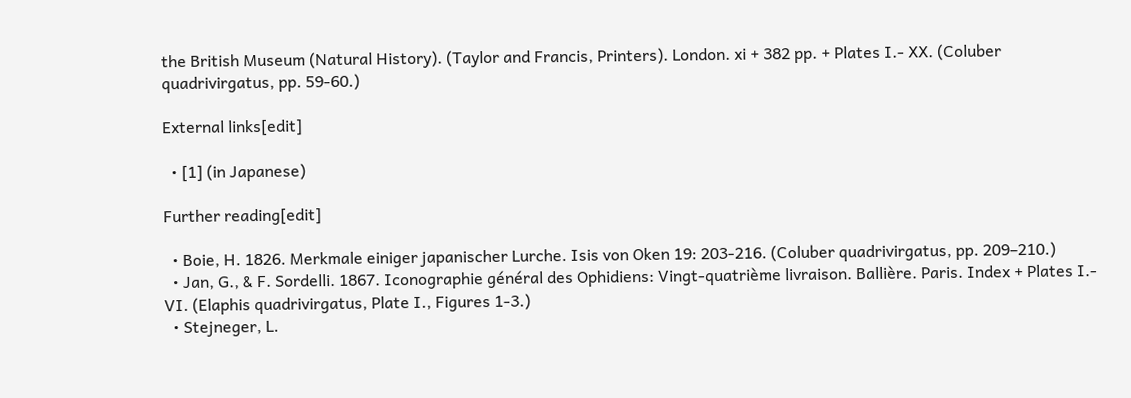the British Museum (Natural History). (Taylor and Francis, Printers). London. xi + 382 pp. + Plates I.- XX. (Coluber quadrivirgatus, pp. 59-60.)

External links[edit]

  • [1] (in Japanese)

Further reading[edit]

  • Boie, H. 1826. Merkmale einiger japanischer Lurche. Isis von Oken 19: 203-216. (Coluber quadrivirgatus, pp. 209–210.)
  • Jan, G., & F. Sordelli. 1867. Iconographie général des Ophidiens: Vingt-quatrième livraison. Ballière. Paris. Index + Plates I.- VI. (Elaphis quadrivirgatus, Plate I., Figures 1-3.)
  • Stejneger, L.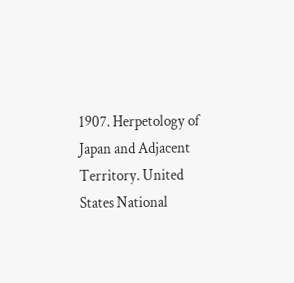1907. Herpetology of Japan and Adjacent Territory. United States National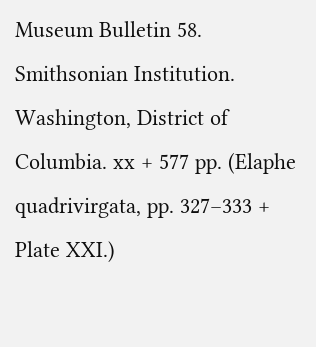Museum Bulletin 58. Smithsonian Institution. Washington, District of Columbia. xx + 577 pp. (Elaphe quadrivirgata, pp. 327–333 + Plate XXI.)